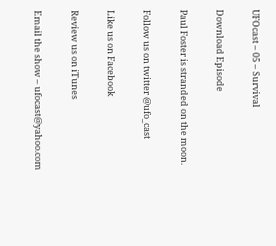UFOcast – 05 – Survival

Download Episode

Paul Foster is stranded on the moon.

Follow us on twitter @ufo_cast

Like us on Facebook

Review us on iTunes

Email the show – ufocast@yahoo.com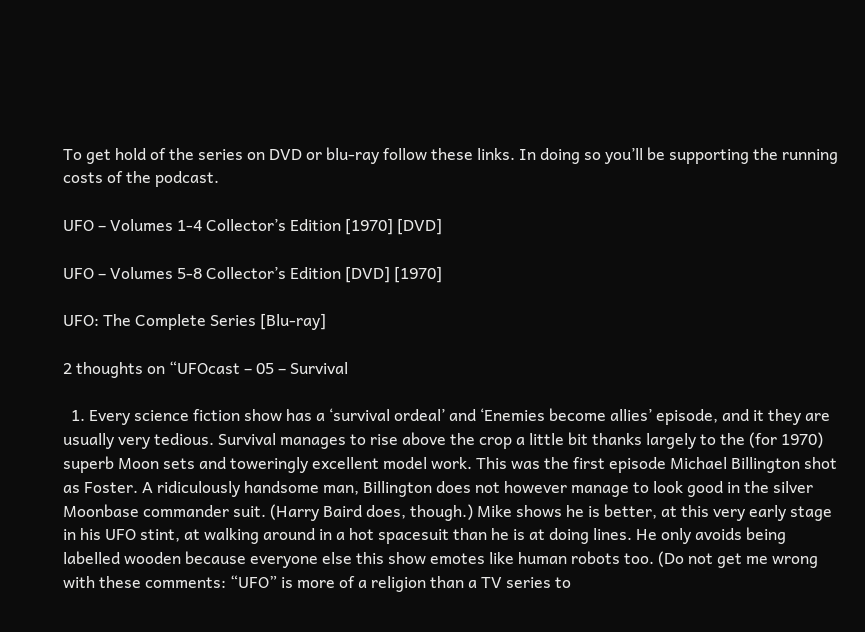To get hold of the series on DVD or blu-ray follow these links. In doing so you’ll be supporting the running costs of the podcast.

UFO – Volumes 1-4 Collector’s Edition [1970] [DVD]

UFO – Volumes 5-8 Collector’s Edition [DVD] [1970]

UFO: The Complete Series [Blu-ray]

2 thoughts on “UFOcast – 05 – Survival

  1. Every science fiction show has a ‘survival ordeal’ and ‘Enemies become allies’ episode, and it they are usually very tedious. Survival manages to rise above the crop a little bit thanks largely to the (for 1970) superb Moon sets and toweringly excellent model work. This was the first episode Michael Billington shot as Foster. A ridiculously handsome man, Billington does not however manage to look good in the silver Moonbase commander suit. (Harry Baird does, though.) Mike shows he is better, at this very early stage in his UFO stint, at walking around in a hot spacesuit than he is at doing lines. He only avoids being labelled wooden because everyone else this show emotes like human robots too. (Do not get me wrong with these comments: “UFO” is more of a religion than a TV series to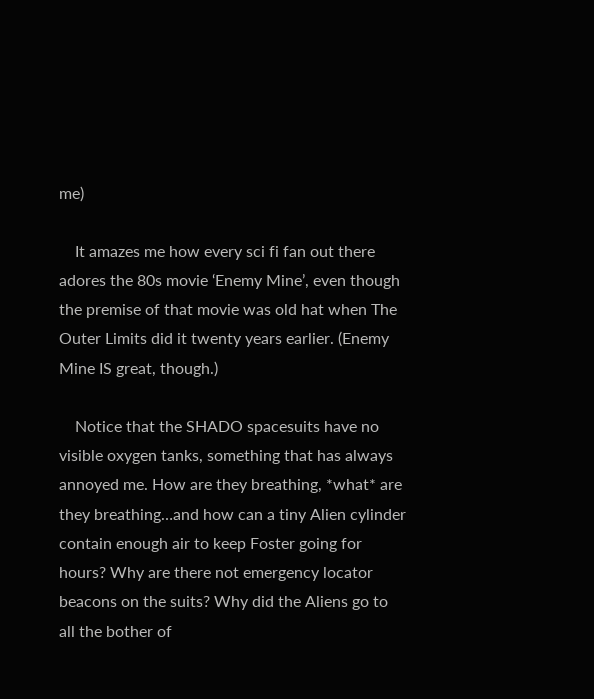me)

    It amazes me how every sci fi fan out there adores the 80s movie ‘Enemy Mine’, even though the premise of that movie was old hat when The Outer Limits did it twenty years earlier. (Enemy Mine IS great, though.)

    Notice that the SHADO spacesuits have no visible oxygen tanks, something that has always annoyed me. How are they breathing, *what* are they breathing…and how can a tiny Alien cylinder contain enough air to keep Foster going for hours? Why are there not emergency locator beacons on the suits? Why did the Aliens go to all the bother of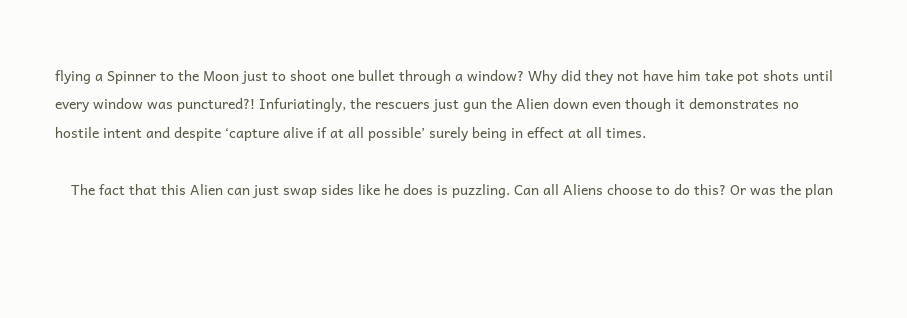flying a Spinner to the Moon just to shoot one bullet through a window? Why did they not have him take pot shots until every window was punctured?! Infuriatingly, the rescuers just gun the Alien down even though it demonstrates no hostile intent and despite ‘capture alive if at all possible’ surely being in effect at all times.

    The fact that this Alien can just swap sides like he does is puzzling. Can all Aliens choose to do this? Or was the plan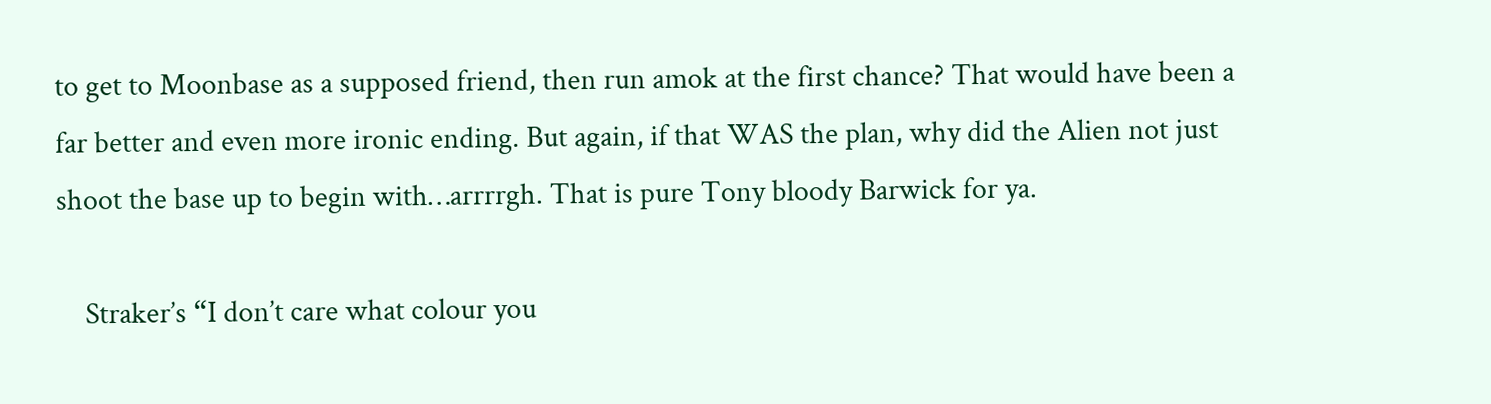to get to Moonbase as a supposed friend, then run amok at the first chance? That would have been a far better and even more ironic ending. But again, if that WAS the plan, why did the Alien not just shoot the base up to begin with…arrrrgh. That is pure Tony bloody Barwick for ya.

    Straker’s “I don’t care what colour you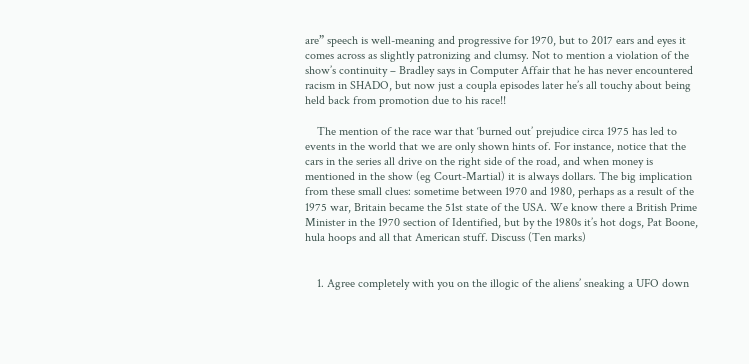are” speech is well-meaning and progressive for 1970, but to 2017 ears and eyes it comes across as slightly patronizing and clumsy. Not to mention a violation of the show’s continuity – Bradley says in Computer Affair that he has never encountered racism in SHADO, but now just a coupla episodes later he’s all touchy about being held back from promotion due to his race!!

    The mention of the race war that ‘burned out’ prejudice circa 1975 has led to events in the world that we are only shown hints of. For instance, notice that the cars in the series all drive on the right side of the road, and when money is mentioned in the show (eg Court-Martial) it is always dollars. The big implication from these small clues: sometime between 1970 and 1980, perhaps as a result of the 1975 war, Britain became the 51st state of the USA. We know there a British Prime Minister in the 1970 section of Identified, but by the 1980s it’s hot dogs, Pat Boone, hula hoops and all that American stuff. Discuss (Ten marks)


    1. Agree completely with you on the illogic of the aliens’ sneaking a UFO down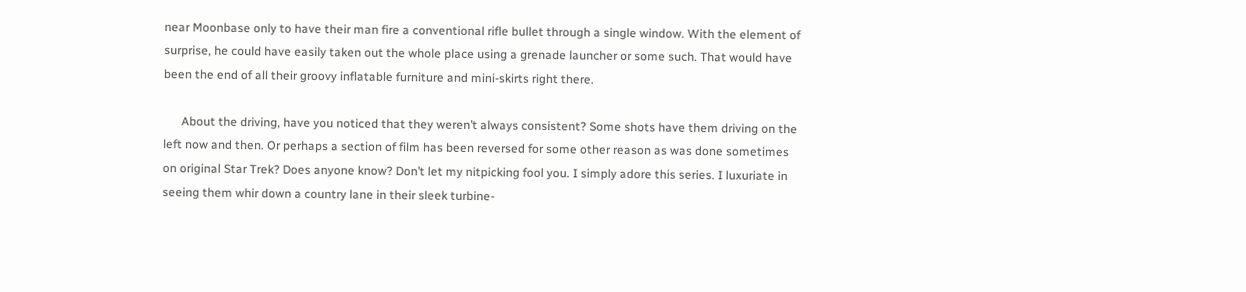near Moonbase only to have their man fire a conventional rifle bullet through a single window. With the element of surprise, he could have easily taken out the whole place using a grenade launcher or some such. That would have been the end of all their groovy inflatable furniture and mini-skirts right there.

      About the driving, have you noticed that they weren’t always consistent? Some shots have them driving on the left now and then. Or perhaps a section of film has been reversed for some other reason as was done sometimes on original Star Trek? Does anyone know? Don’t let my nitpicking fool you. I simply adore this series. I luxuriate in seeing them whir down a country lane in their sleek turbine-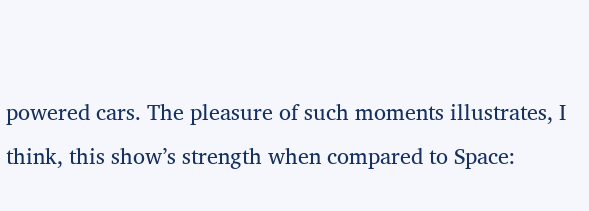powered cars. The pleasure of such moments illustrates, I think, this show’s strength when compared to Space: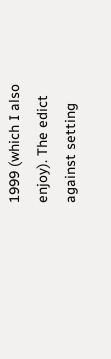1999 (which I also enjoy). The edict against setting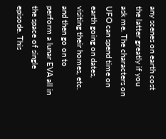any scenes on earth cost the latter greatly if you ask me. The characters on UFO can spend time on earth going on dates, visiting their homes, etc. and then go on to perform a lunar EVA all in the space of single episode. This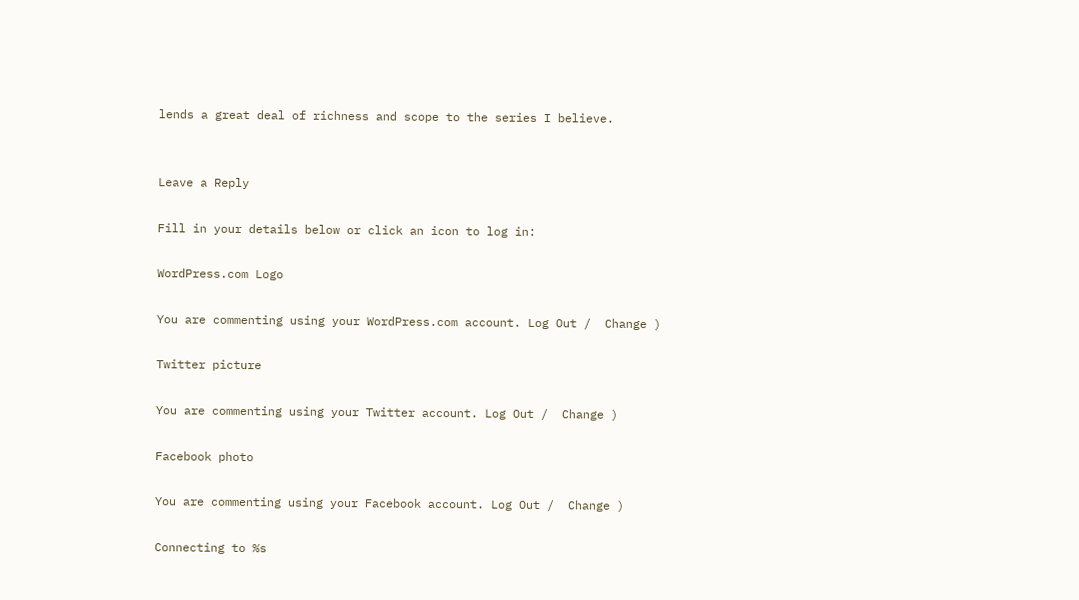lends a great deal of richness and scope to the series I believe.


Leave a Reply

Fill in your details below or click an icon to log in:

WordPress.com Logo

You are commenting using your WordPress.com account. Log Out /  Change )

Twitter picture

You are commenting using your Twitter account. Log Out /  Change )

Facebook photo

You are commenting using your Facebook account. Log Out /  Change )

Connecting to %s